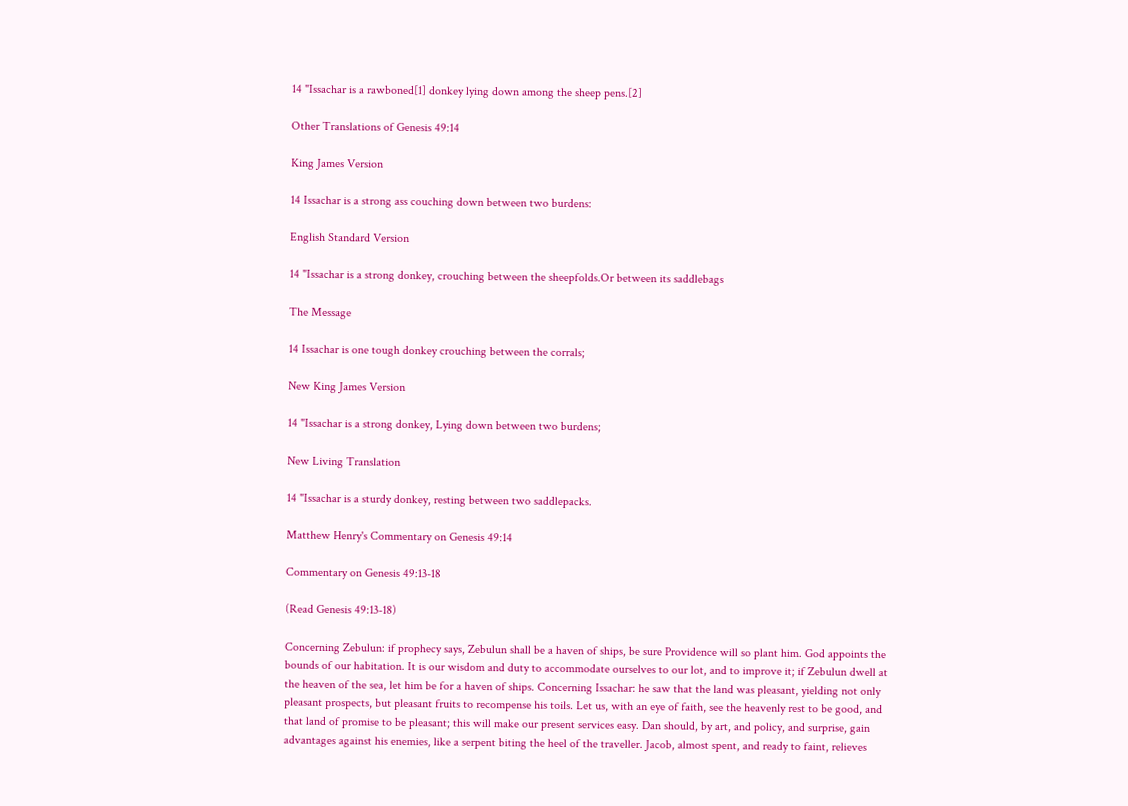14 "Issachar is a rawboned[1] donkey lying down among the sheep pens.[2]

Other Translations of Genesis 49:14

King James Version

14 Issachar is a strong ass couching down between two burdens:

English Standard Version

14 "Issachar is a strong donkey, crouching between the sheepfolds.Or between its saddlebags

The Message

14 Issachar is one tough donkey crouching between the corrals;

New King James Version

14 "Issachar is a strong donkey, Lying down between two burdens;

New Living Translation

14 "Issachar is a sturdy donkey, resting between two saddlepacks.

Matthew Henry's Commentary on Genesis 49:14

Commentary on Genesis 49:13-18

(Read Genesis 49:13-18)

Concerning Zebulun: if prophecy says, Zebulun shall be a haven of ships, be sure Providence will so plant him. God appoints the bounds of our habitation. It is our wisdom and duty to accommodate ourselves to our lot, and to improve it; if Zebulun dwell at the heaven of the sea, let him be for a haven of ships. Concerning Issachar: he saw that the land was pleasant, yielding not only pleasant prospects, but pleasant fruits to recompense his toils. Let us, with an eye of faith, see the heavenly rest to be good, and that land of promise to be pleasant; this will make our present services easy. Dan should, by art, and policy, and surprise, gain advantages against his enemies, like a serpent biting the heel of the traveller. Jacob, almost spent, and ready to faint, relieves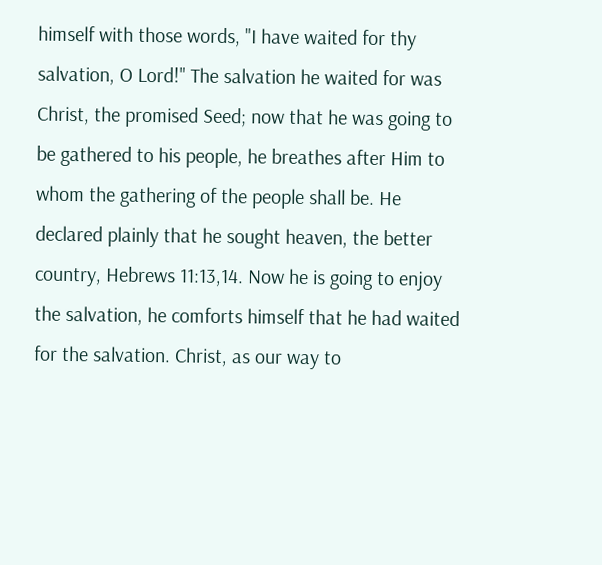himself with those words, "I have waited for thy salvation, O Lord!" The salvation he waited for was Christ, the promised Seed; now that he was going to be gathered to his people, he breathes after Him to whom the gathering of the people shall be. He declared plainly that he sought heaven, the better country, Hebrews 11:13,14. Now he is going to enjoy the salvation, he comforts himself that he had waited for the salvation. Christ, as our way to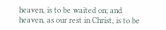heaven, is to be waited on; and heaven, as our rest in Christ, is to be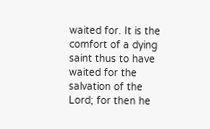waited for. It is the comfort of a dying saint thus to have waited for the salvation of the Lord; for then he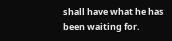shall have what he has been waiting for.